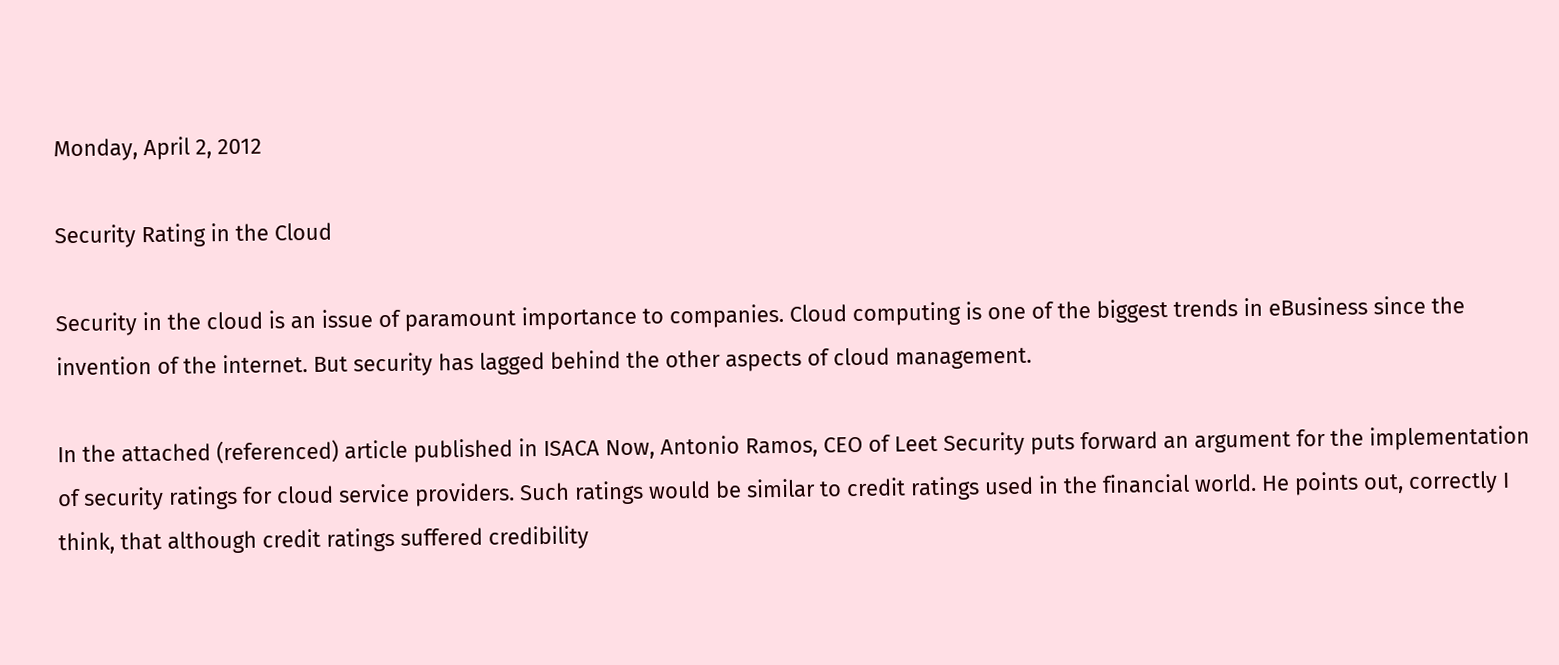Monday, April 2, 2012

Security Rating in the Cloud

Security in the cloud is an issue of paramount importance to companies. Cloud computing is one of the biggest trends in eBusiness since the invention of the internet. But security has lagged behind the other aspects of cloud management.

In the attached (referenced) article published in ISACA Now, Antonio Ramos, CEO of Leet Security puts forward an argument for the implementation of security ratings for cloud service providers. Such ratings would be similar to credit ratings used in the financial world. He points out, correctly I think, that although credit ratings suffered credibility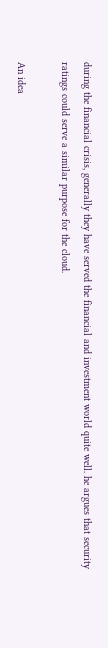during the financial crisis, generally they have served the financial and investment world quite well. he argues that security ratings could serve a similar purpose for the cloud.

An idea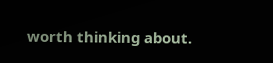worth thinking about.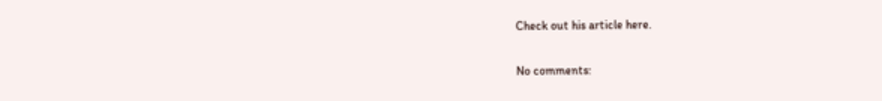Check out his article here.

No comments: